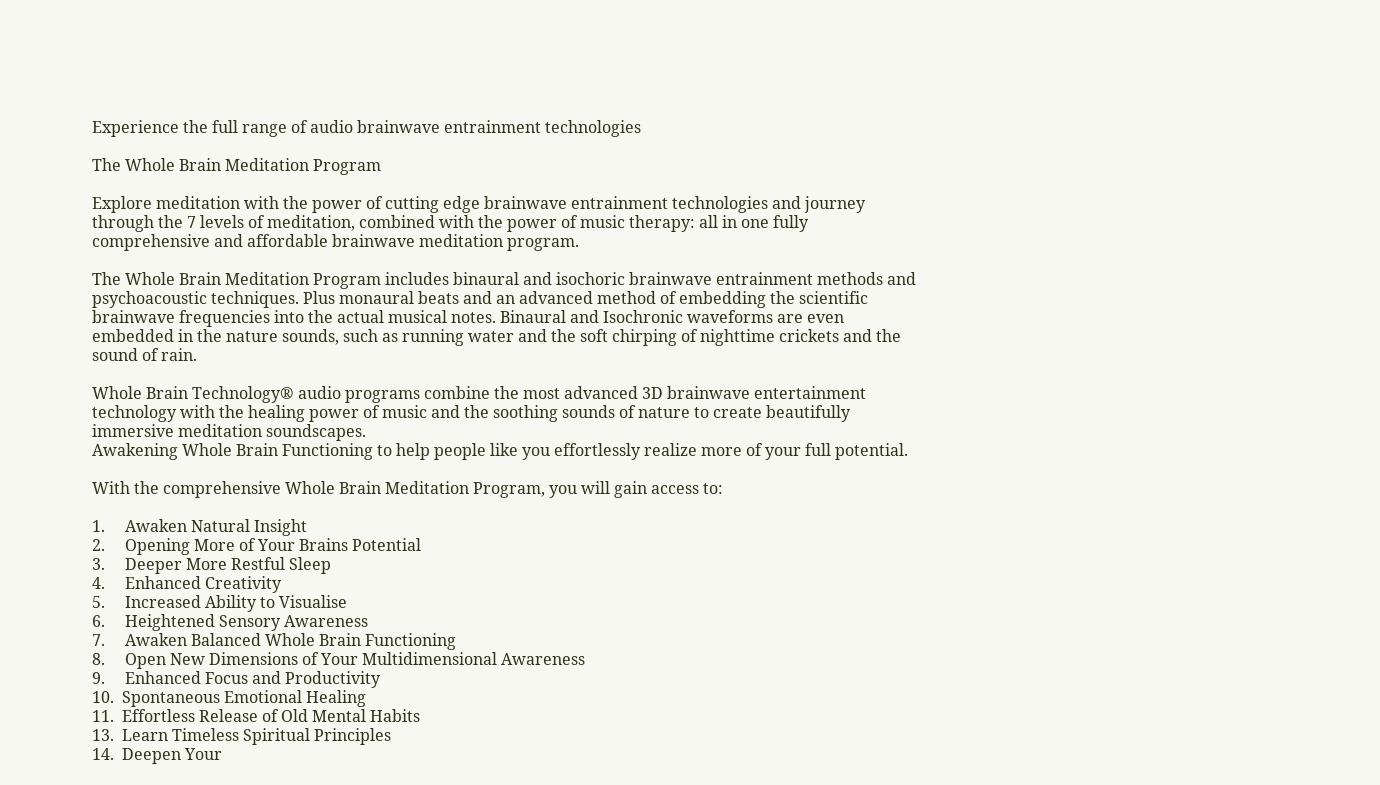Experience the full range of audio brainwave entrainment technologies

The Whole Brain Meditation Program

Explore meditation with the power of cutting edge brainwave entrainment technologies and journey through the 7 levels of meditation, combined with the power of music therapy: all in one fully comprehensive and affordable brainwave meditation program.

The Whole Brain Meditation Program includes binaural and isochoric brainwave entrainment methods and psychoacoustic techniques. Plus monaural beats and an advanced method of embedding the scientific brainwave frequencies into the actual musical notes. Binaural and Isochronic waveforms are even embedded in the nature sounds, such as running water and the soft chirping of nighttime crickets and the sound of rain.

Whole Brain Technology® audio programs combine the most advanced 3D brainwave entertainment technology with the healing power of music and the soothing sounds of nature to create beautifully immersive meditation soundscapes.
Awakening Whole Brain Functioning to help people like you effortlessly realize more of your full potential.

With the comprehensive Whole Brain Meditation Program, you will gain access to:

1.     Awaken Natural Insight
2.     Opening More of Your Brains Potential
3.     Deeper More Restful Sleep
4.     Enhanced Creativity
5.     Increased Ability to Visualise
6.     Heightened Sensory Awareness
7.     Awaken Balanced Whole Brain Functioning
8.     Open New Dimensions of Your Multidimensional Awareness
9.     Enhanced Focus and Productivity
10.  Spontaneous Emotional Healing
11.  Effortless Release of Old Mental Habits
13.  Learn Timeless Spiritual Principles
14.  Deepen Your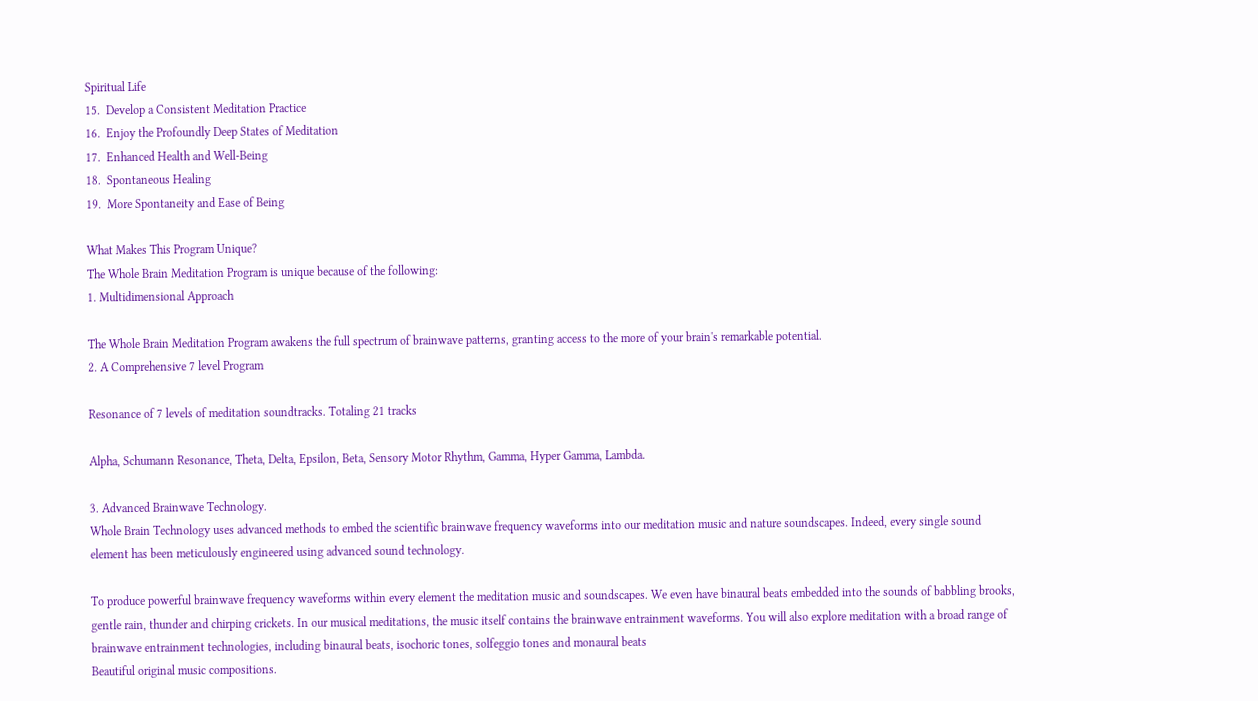Spiritual Life
15.  Develop a Consistent Meditation Practice
16.  Enjoy the Profoundly Deep States of Meditation
17.  Enhanced Health and Well-Being
18.  Spontaneous Healing
19.  More Spontaneity and Ease of Being

What Makes This Program Unique?
The Whole Brain Meditation Program is unique because of the following:
1. Multidimensional Approach

The Whole Brain Meditation Program awakens the full spectrum of brainwave patterns, granting access to the more of your brain's remarkable potential.
2. A Comprehensive 7 level Program

Resonance of 7 levels of meditation soundtracks. Totaling 21 tracks

Alpha, Schumann Resonance, Theta, Delta, Epsilon, Beta, Sensory Motor Rhythm, Gamma, Hyper Gamma, Lambda.

3. Advanced Brainwave Technology.
Whole Brain Technology uses advanced methods to embed the scientific brainwave frequency waveforms into our meditation music and nature soundscapes. Indeed, every single sound element has been meticulously engineered using advanced sound technology.

To produce powerful brainwave frequency waveforms within every element the meditation music and soundscapes. We even have binaural beats embedded into the sounds of babbling brooks, gentle rain, thunder and chirping crickets. In our musical meditations, the music itself contains the brainwave entrainment waveforms. You will also explore meditation with a broad range of brainwave entrainment technologies, including binaural beats, isochoric tones, solfeggio tones and monaural beats
Beautiful original music compositions.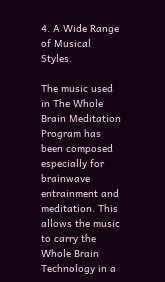4. A Wide Range of Musical Styles.

The music used in The Whole Brain Meditation Program has been composed especially for brainwave entrainment and meditation. This allows the music to carry the Whole Brain Technology in a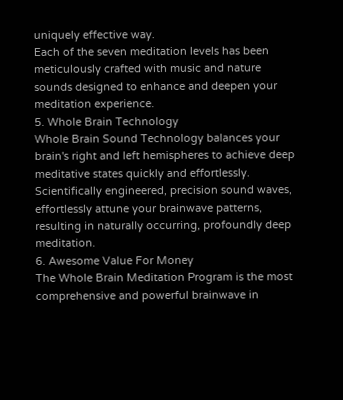uniquely effective way.
Each of the seven meditation levels has been meticulously crafted with music and nature sounds designed to enhance and deepen your meditation experience.
5. Whole Brain Technology
Whole Brain Sound Technology balances your brain's right and left hemispheres to achieve deep meditative states quickly and effortlessly. Scientifically engineered, precision sound waves, effortlessly attune your brainwave patterns, resulting in naturally occurring, profoundly deep meditation.
6. Awesome Value For Money
The Whole Brain Meditation Program is the most comprehensive and powerful brainwave in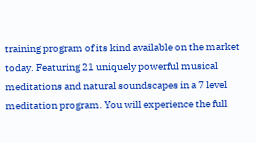training program of its kind available on the market today. Featuring 21 uniquely powerful musical meditations and natural soundscapes in a 7 level meditation program. You will experience the full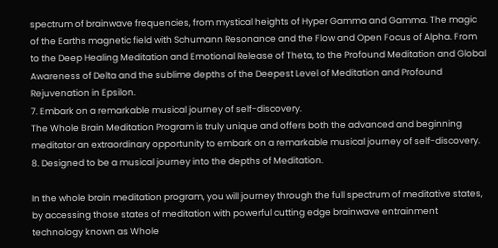spectrum of brainwave frequencies, from mystical heights of Hyper Gamma and Gamma. The magic of the Earths magnetic field with Schumann Resonance and the Flow and Open Focus of Alpha. From to the Deep Healing Meditation and Emotional Release of Theta, to the Profound Meditation and Global Awareness of Delta and the sublime depths of the Deepest Level of Meditation and Profound Rejuvenation in Epsilon.
7. Embark on a remarkable musical journey of self-discovery.
The Whole Brain Meditation Program is truly unique and offers both the advanced and beginning meditator an extraordinary opportunity to embark on a remarkable musical journey of self-discovery.
8. Designed to be a musical journey into the depths of Meditation.

In the whole brain meditation program, you will journey through the full spectrum of meditative states, by accessing those states of meditation with powerful cutting edge brainwave entrainment technology known as Whole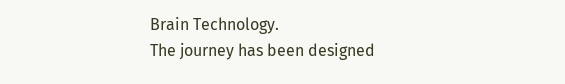Brain Technology.
The journey has been designed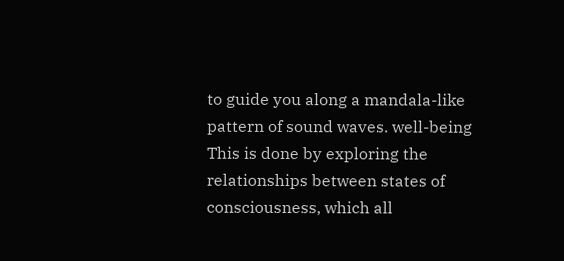to guide you along a mandala-like pattern of sound waves. well-being
This is done by exploring the relationships between states of consciousness, which all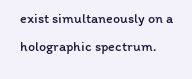exist simultaneously on a holographic spectrum.